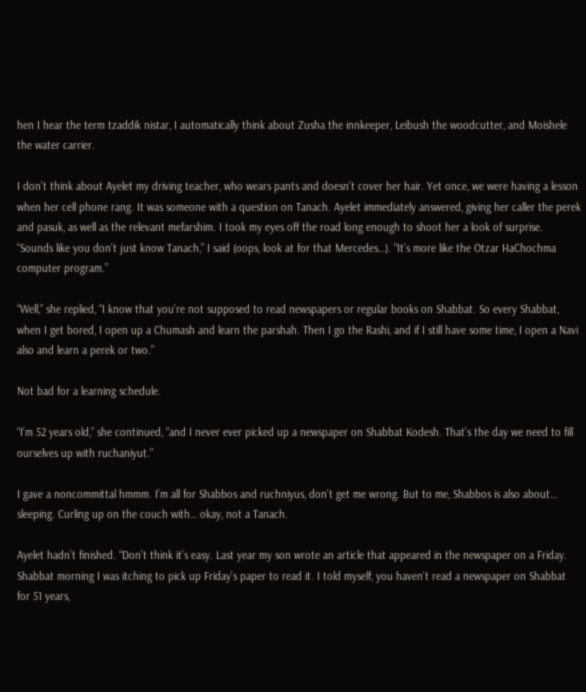hen I hear the term tzaddik nistar, I automatically think about Zusha the innkeeper, Leibush the woodcutter, and Moishele the water carrier.

I don’t think about Ayelet my driving teacher, who wears pants and doesn’t cover her hair. Yet once, we were having a lesson when her cell phone rang. It was someone with a question on Tanach. Ayelet immediately answered, giving her caller the perek and pasuk, as well as the relevant mefarshim. I took my eyes off the road long enough to shoot her a look of surprise. “Sounds like you don’t just know Tanach,” I said (oops, look at for that Mercedes…). “It’s more like the Otzar HaChochma computer program.”

“Well,” she replied, “I know that you’re not supposed to read newspapers or regular books on Shabbat. So every Shabbat, when I get bored, I open up a Chumash and learn the parshah. Then I go the Rashi, and if I still have some time, I open a Navi also and learn a perek or two.”

Not bad for a learning schedule.

“I’m 52 years old,” she continued, “and I never ever picked up a newspaper on Shabbat Kodesh. That’s the day we need to fill ourselves up with ruchaniyut.”

I gave a noncommittal hmmm. I’m all for Shabbos and ruchniyus, don’t get me wrong. But to me, Shabbos is also about… sleeping. Curling up on the couch with… okay, not a Tanach.

Ayelet hadn’t finished. “Don’t think it’s easy. Last year my son wrote an article that appeared in the newspaper on a Friday. Shabbat morning I was itching to pick up Friday’s paper to read it. I told myself, you haven’t read a newspaper on Shabbat for 51 years,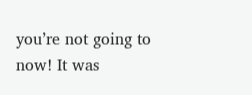you’re not going to now! It was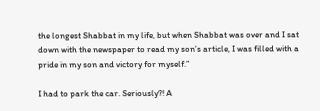the longest Shabbat in my life, but when Shabbat was over and I sat down with the newspaper to read my son’s article, I was filled with a pride in my son and victory for myself.”

I had to park the car. Seriously?! A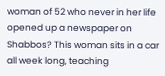woman of 52 who never in her life opened up a newspaper on Shabbos? This woman sits in a car all week long, teaching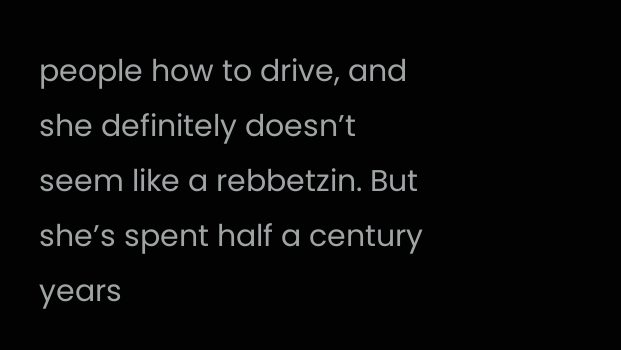people how to drive, and she definitely doesn’t seem like a rebbetzin. But she’s spent half a century years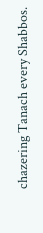chazering Tanach every Shabbos.